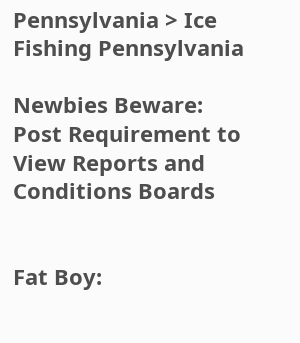Pennsylvania > Ice Fishing Pennsylvania

Newbies Beware: Post Requirement to View Reports and Conditions Boards


Fat Boy: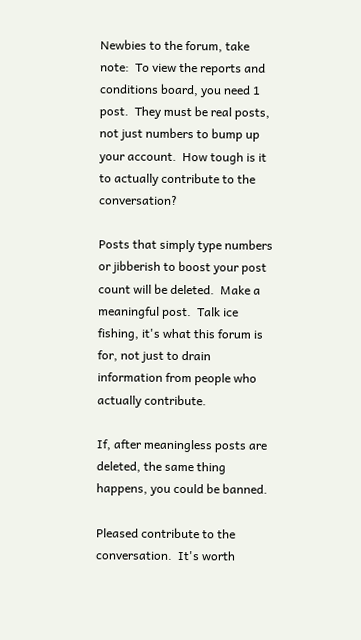Newbies to the forum, take note:  To view the reports and conditions board, you need 1 post.  They must be real posts, not just numbers to bump up your account.  How tough is it to actually contribute to the conversation?

Posts that simply type numbers or jibberish to boost your post count will be deleted.  Make a meaningful post.  Talk ice fishing, it's what this forum is for, not just to drain information from people who actually contribute.

If, after meaningless posts are deleted, the same thing happens, you could be banned.

Pleased contribute to the conversation.  It's worth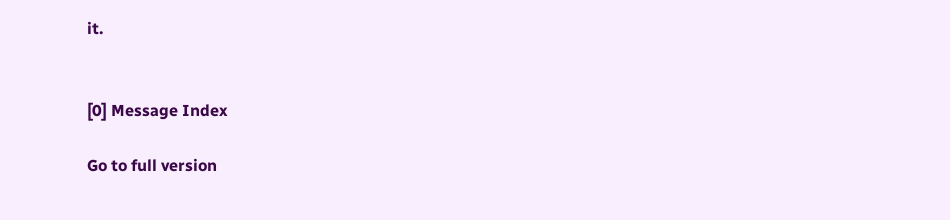it.


[0] Message Index

Go to full version